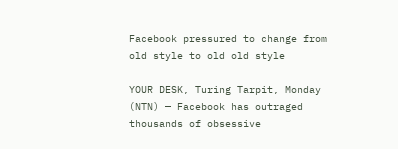Facebook pressured to change from old style to old old style

YOUR DESK, Turing Tarpit, Monday (NTN) — Facebook has outraged thousands of obsessive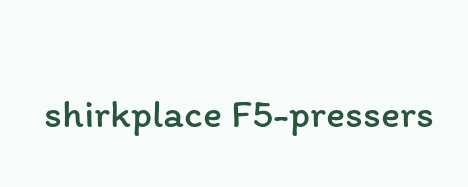shirkplace F5-pressers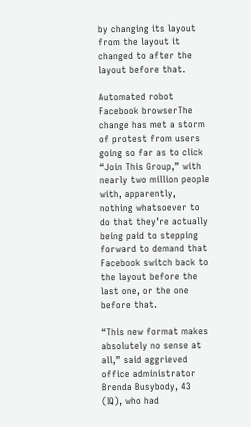by changing its layout from the layout it changed to after the layout before that.

Automated robot Facebook browserThe change has met a storm of protest from users going so far as to click “Join This Group,” with nearly two million people with, apparently, nothing whatsoever to do that they’re actually being paid to stepping forward to demand that Facebook switch back to the layout before the last one, or the one before that.

“This new format makes absolutely no sense at all,” said aggrieved office administrator Brenda Busybody, 43 (IQ), who had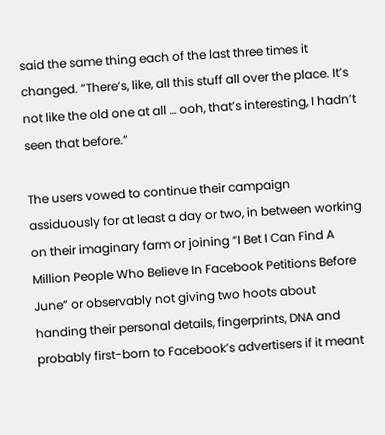said the same thing each of the last three times it changed. “There’s, like, all this stuff all over the place. It’s not like the old one at all … ooh, that’s interesting, I hadn’t seen that before.”

The users vowed to continue their campaign assiduously for at least a day or two, in between working on their imaginary farm or joining “I Bet I Can Find A Million People Who Believe In Facebook Petitions Before June” or observably not giving two hoots about handing their personal details, fingerprints, DNA and probably first-born to Facebook’s advertisers if it meant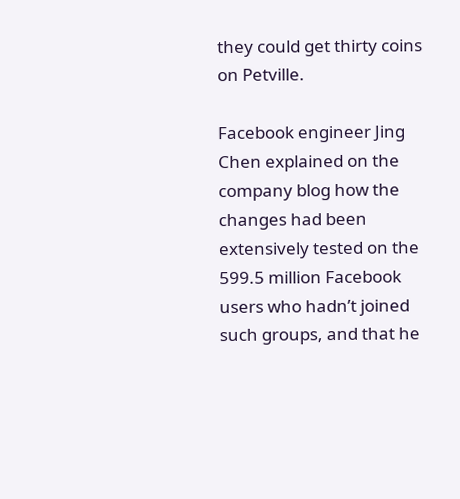they could get thirty coins on Petville.

Facebook engineer Jing Chen explained on the company blog how the changes had been extensively tested on the 599.5 million Facebook users who hadn’t joined such groups, and that he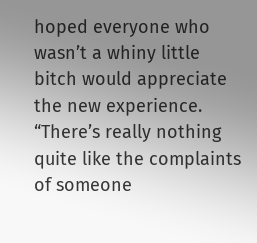hoped everyone who wasn’t a whiny little bitch would appreciate the new experience. “There’s really nothing quite like the complaints of someone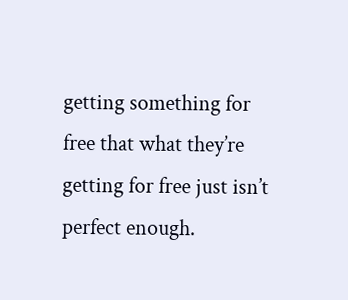getting something for free that what they’re getting for free just isn’t perfect enough.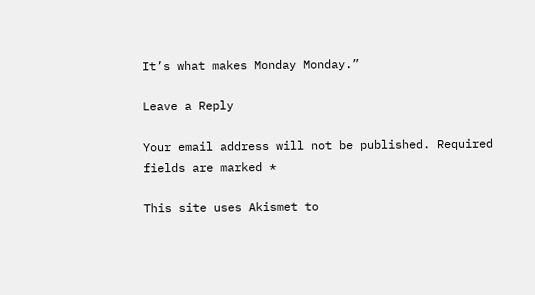It’s what makes Monday Monday.”

Leave a Reply

Your email address will not be published. Required fields are marked *

This site uses Akismet to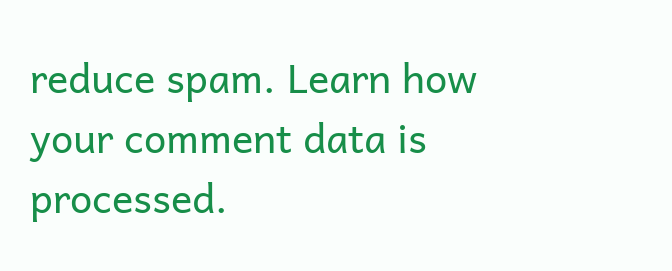reduce spam. Learn how your comment data is processed.